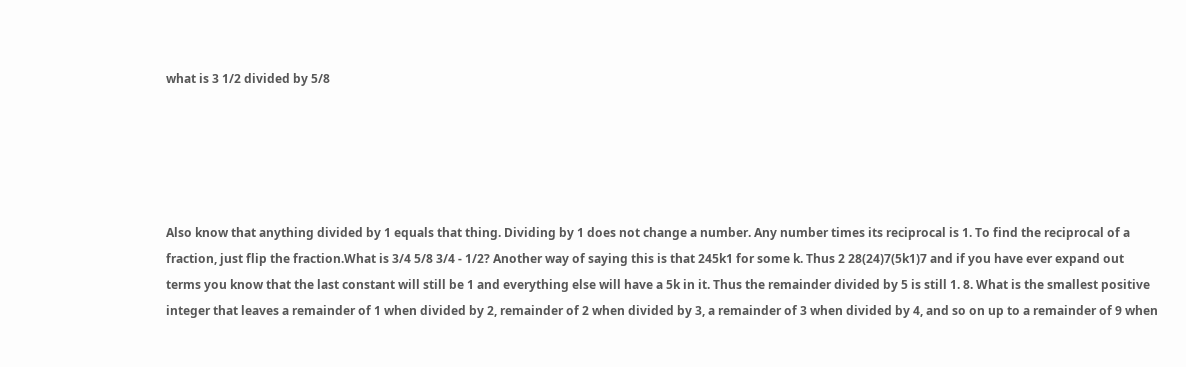what is 3 1/2 divided by 5/8





Also know that anything divided by 1 equals that thing. Dividing by 1 does not change a number. Any number times its reciprocal is 1. To find the reciprocal of a fraction, just flip the fraction.What is 3/4 5/8 3/4 - 1/2? Another way of saying this is that 245k1 for some k. Thus 2 28(24)7(5k1)7 and if you have ever expand out terms you know that the last constant will still be 1 and everything else will have a 5k in it. Thus the remainder divided by 5 is still 1. 8. What is the smallest positive integer that leaves a remainder of 1 when divided by 2, remainder of 2 when divided by 3, a remainder of 3 when divided by 4, and so on up to a remainder of 9 when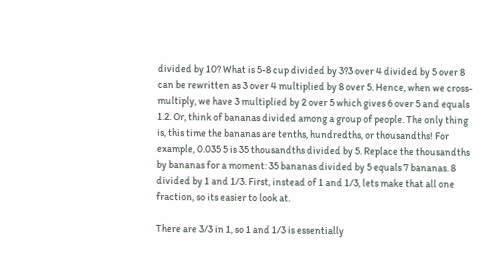divided by 10? What is 5-8 cup divided by 3?3 over 4 divided by 5 over 8 can be rewritten as 3 over 4 multiplied by 8 over 5. Hence, when we cross-multiply, we have 3 multiplied by 2 over 5 which gives 6 over 5 and equals 1.2. Or, think of bananas divided among a group of people. The only thing is, this time the bananas are tenths, hundredths, or thousandths! For example, 0.035 5 is 35 thousandths divided by 5. Replace the thousandths by bananas for a moment: 35 bananas divided by 5 equals 7 bananas. 8 divided by 1 and 1/3. First, instead of 1 and 1/3, lets make that all one fraction, so its easier to look at.

There are 3/3 in 1, so 1 and 1/3 is essentially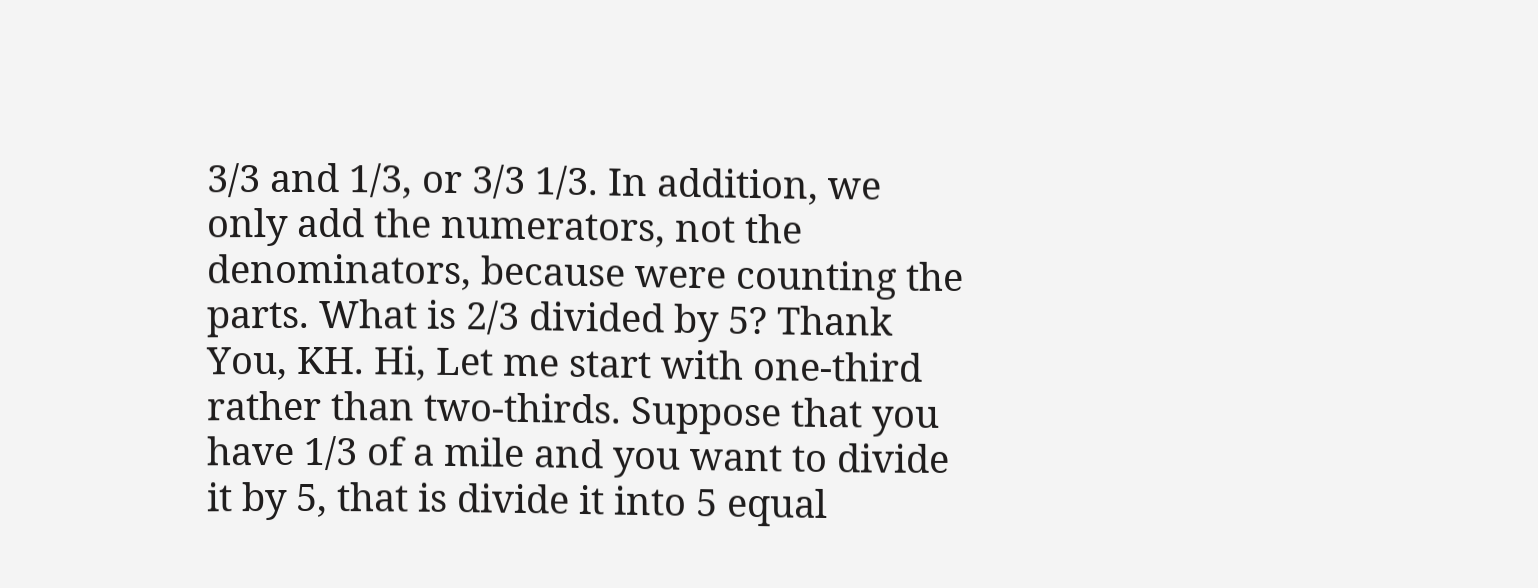3/3 and 1/3, or 3/3 1/3. In addition, we only add the numerators, not the denominators, because were counting the parts. What is 2/3 divided by 5? Thank You, KH. Hi, Let me start with one-third rather than two-thirds. Suppose that you have 1/3 of a mile and you want to divide it by 5, that is divide it into 5 equal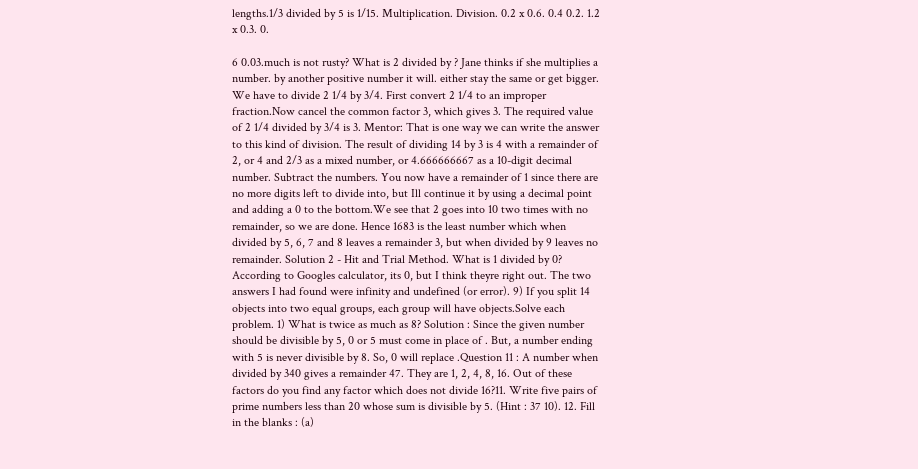lengths.1/3 divided by 5 is 1/15. Multiplication. Division. 0.2 x 0.6. 0.4 0.2. 1.2 x 0.3. 0.

6 0.03.much is not rusty? What is 2 divided by ? Jane thinks if she multiplies a number. by another positive number it will. either stay the same or get bigger. We have to divide 2 1/4 by 3/4. First convert 2 1/4 to an improper fraction.Now cancel the common factor 3, which gives 3. The required value of 2 1/4 divided by 3/4 is 3. Mentor: That is one way we can write the answer to this kind of division. The result of dividing 14 by 3 is 4 with a remainder of 2, or 4 and 2/3 as a mixed number, or 4.666666667 as a 10-digit decimal number. Subtract the numbers. You now have a remainder of 1 since there are no more digits left to divide into, but Ill continue it by using a decimal point and adding a 0 to the bottom.We see that 2 goes into 10 two times with no remainder, so we are done. Hence 1683 is the least number which when divided by 5, 6, 7 and 8 leaves a remainder 3, but when divided by 9 leaves no remainder. Solution 2 - Hit and Trial Method. What is 1 divided by 0? According to Googles calculator, its 0, but I think theyre right out. The two answers I had found were infinity and undefined (or error). 9) If you split 14 objects into two equal groups, each group will have objects.Solve each problem. 1) What is twice as much as 8? Solution : Since the given number should be divisible by 5, 0 or 5 must come in place of . But, a number ending with 5 is never divisible by 8. So, 0 will replace .Question 11 : A number when divided by 340 gives a remainder 47. They are 1, 2, 4, 8, 16. Out of these factors do you find any factor which does not divide 16?11. Write five pairs of prime numbers less than 20 whose sum is divisible by 5. (Hint : 37 10). 12. Fill in the blanks : (a)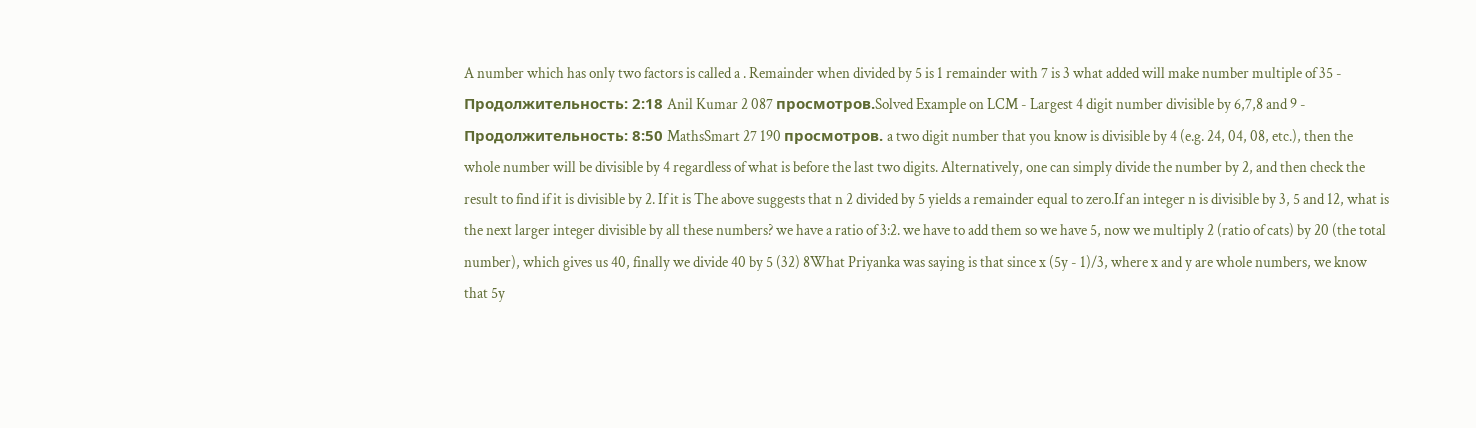A number which has only two factors is called a . Remainder when divided by 5 is 1 remainder with 7 is 3 what added will make number multiple of 35 - Продолжительность: 2:18 Anil Kumar 2 087 просмотров.Solved Example on LCM - Largest 4 digit number divisible by 6,7,8 and 9 - Продолжительность: 8:50 MathsSmart 27 190 просмотров. a two digit number that you know is divisible by 4 (e.g. 24, 04, 08, etc.), then the whole number will be divisible by 4 regardless of what is before the last two digits. Alternatively, one can simply divide the number by 2, and then check the result to find if it is divisible by 2. If it is The above suggests that n 2 divided by 5 yields a remainder equal to zero.If an integer n is divisible by 3, 5 and 12, what is the next larger integer divisible by all these numbers? we have a ratio of 3:2. we have to add them so we have 5, now we multiply 2 (ratio of cats) by 20 (the total number), which gives us 40, finally we divide 40 by 5 (32) 8What Priyanka was saying is that since x (5y - 1)/3, where x and y are whole numbers, we know that 5y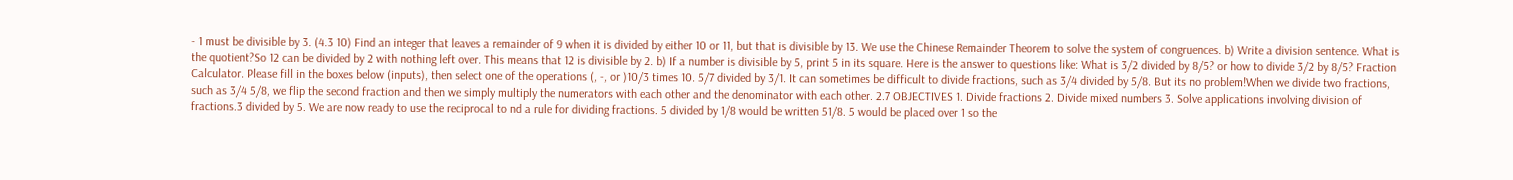- 1 must be divisible by 3. (4.3 10) Find an integer that leaves a remainder of 9 when it is divided by either 10 or 11, but that is divisible by 13. We use the Chinese Remainder Theorem to solve the system of congruences. b) Write a division sentence. What is the quotient?So 12 can be divided by 2 with nothing left over. This means that 12 is divisible by 2. b) If a number is divisible by 5, print 5 in its square. Here is the answer to questions like: What is 3/2 divided by 8/5? or how to divide 3/2 by 8/5? Fraction Calculator. Please fill in the boxes below (inputs), then select one of the operations (, -, or )10/3 times 10. 5/7 divided by 3/1. It can sometimes be difficult to divide fractions, such as 3/4 divided by 5/8. But its no problem!When we divide two fractions, such as 3/4 5/8, we flip the second fraction and then we simply multiply the numerators with each other and the denominator with each other. 2.7 OBJECTIVES 1. Divide fractions 2. Divide mixed numbers 3. Solve applications involving division of fractions.3 divided by 5. We are now ready to use the reciprocal to nd a rule for dividing fractions. 5 divided by 1/8 would be written 51/8. 5 would be placed over 1 so the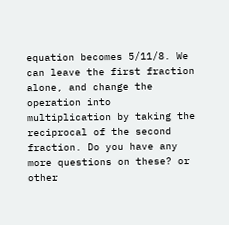equation becomes 5/11/8. We can leave the first fraction alone, and change the operation into multiplication by taking the reciprocal of the second fraction. Do you have any more questions on these? or other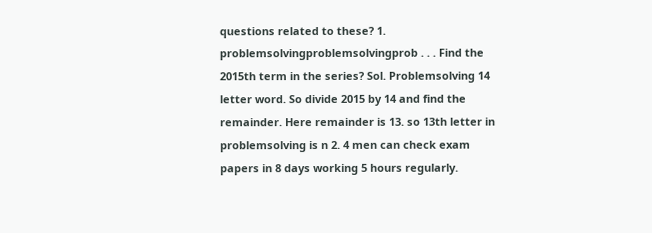questions related to these? 1. problemsolvingproblemsolvingprob . . . Find the 2015th term in the series? Sol. Problemsolving 14 letter word. So divide 2015 by 14 and find the remainder. Here remainder is 13. so 13th letter in problemsolving is n 2. 4 men can check exam papers in 8 days working 5 hours regularly.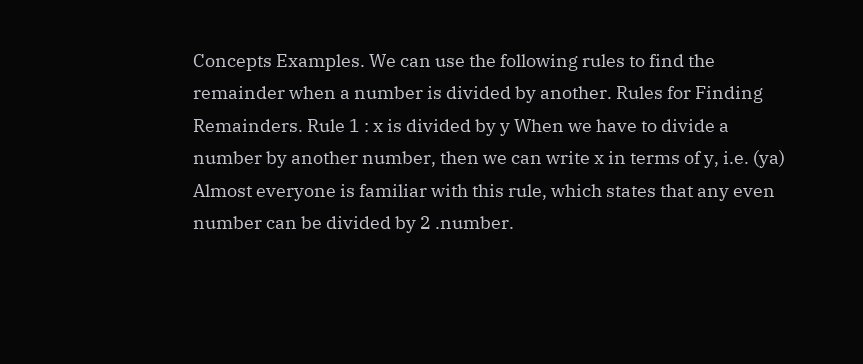Concepts Examples. We can use the following rules to find the remainder when a number is divided by another. Rules for Finding Remainders. Rule 1 : x is divided by y When we have to divide a number by another number, then we can write x in terms of y, i.e. (ya) Almost everyone is familiar with this rule, which states that any even number can be divided by 2 .number.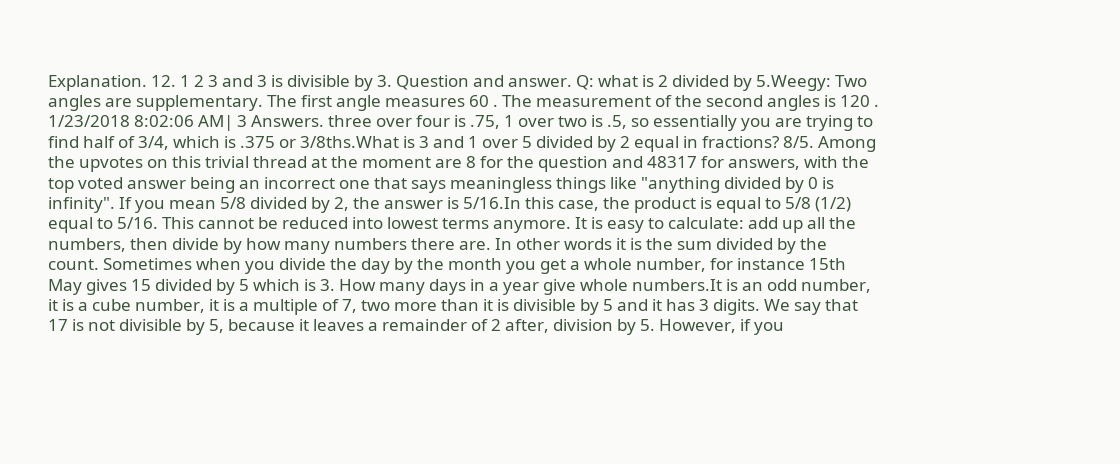Explanation. 12. 1 2 3 and 3 is divisible by 3. Question and answer. Q: what is 2 divided by 5.Weegy: Two angles are supplementary. The first angle measures 60 . The measurement of the second angles is 120 . 1/23/2018 8:02:06 AM| 3 Answers. three over four is .75, 1 over two is .5, so essentially you are trying to find half of 3/4, which is .375 or 3/8ths.What is 3 and 1 over 5 divided by 2 equal in fractions? 8/5. Among the upvotes on this trivial thread at the moment are 8 for the question and 48317 for answers, with the top voted answer being an incorrect one that says meaningless things like "anything divided by 0 is infinity". If you mean 5/8 divided by 2, the answer is 5/16.In this case, the product is equal to 5/8 (1/2) equal to 5/16. This cannot be reduced into lowest terms anymore. It is easy to calculate: add up all the numbers, then divide by how many numbers there are. In other words it is the sum divided by the count. Sometimes when you divide the day by the month you get a whole number, for instance 15th May gives 15 divided by 5 which is 3. How many days in a year give whole numbers.It is an odd number, it is a cube number, it is a multiple of 7, two more than it is divisible by 5 and it has 3 digits. We say that 17 is not divisible by 5, because it leaves a remainder of 2 after, division by 5. However, if you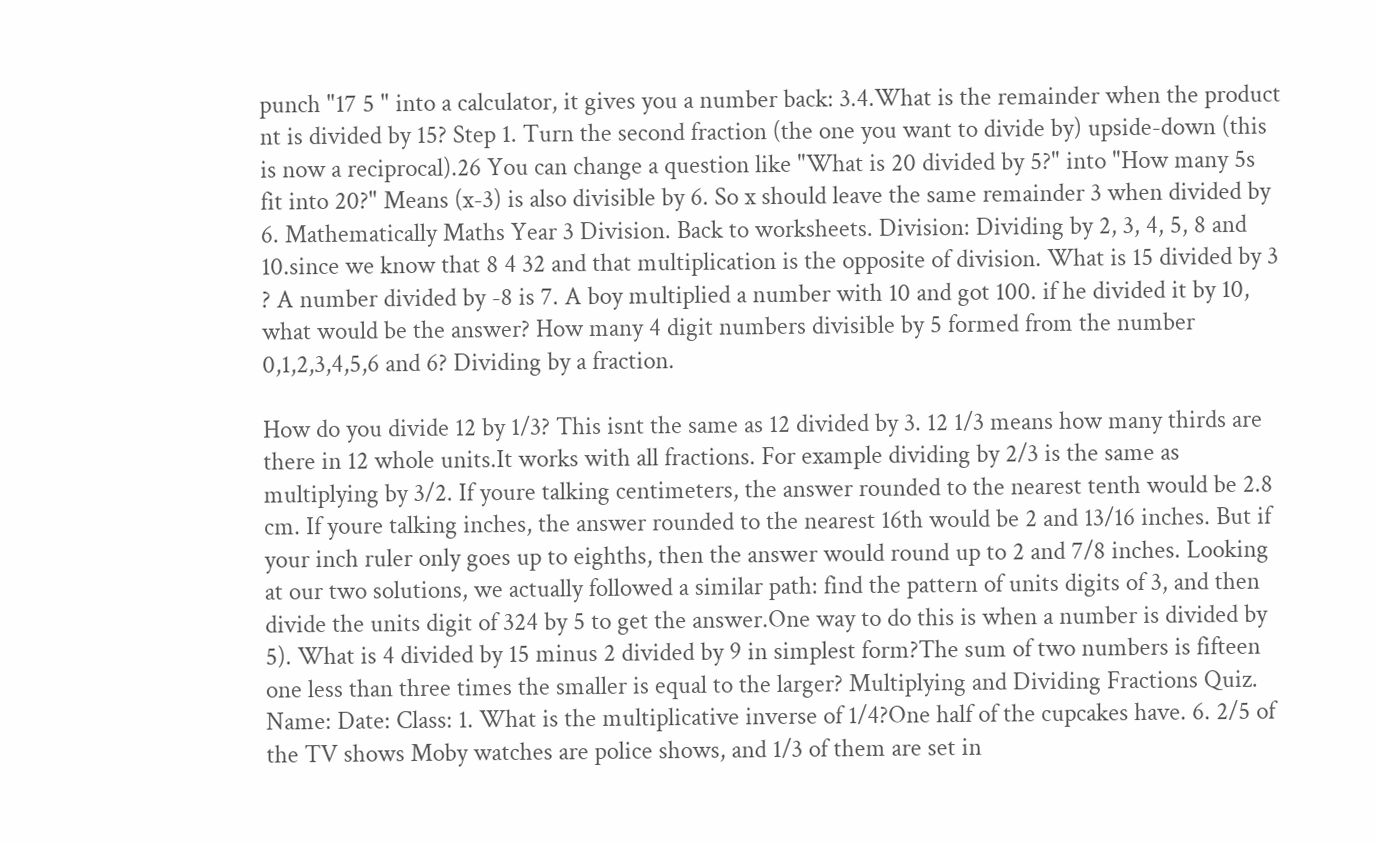punch "17 5 " into a calculator, it gives you a number back: 3.4.What is the remainder when the product nt is divided by 15? Step 1. Turn the second fraction (the one you want to divide by) upside-down (this is now a reciprocal).26 You can change a question like "What is 20 divided by 5?" into "How many 5s fit into 20?" Means (x-3) is also divisible by 6. So x should leave the same remainder 3 when divided by 6. Mathematically Maths Year 3 Division. Back to worksheets. Division: Dividing by 2, 3, 4, 5, 8 and 10.since we know that 8 4 32 and that multiplication is the opposite of division. What is 15 divided by 3 ? A number divided by -8 is 7. A boy multiplied a number with 10 and got 100. if he divided it by 10, what would be the answer? How many 4 digit numbers divisible by 5 formed from the number 0,1,2,3,4,5,6 and 6? Dividing by a fraction.

How do you divide 12 by 1/3? This isnt the same as 12 divided by 3. 12 1/3 means how many thirds are there in 12 whole units.It works with all fractions. For example dividing by 2/3 is the same as multiplying by 3/2. If youre talking centimeters, the answer rounded to the nearest tenth would be 2.8 cm. If youre talking inches, the answer rounded to the nearest 16th would be 2 and 13/16 inches. But if your inch ruler only goes up to eighths, then the answer would round up to 2 and 7/8 inches. Looking at our two solutions, we actually followed a similar path: find the pattern of units digits of 3, and then divide the units digit of 324 by 5 to get the answer.One way to do this is when a number is divided by 5). What is 4 divided by 15 minus 2 divided by 9 in simplest form?The sum of two numbers is fifteen one less than three times the smaller is equal to the larger? Multiplying and Dividing Fractions Quiz. Name: Date: Class: 1. What is the multiplicative inverse of 1/4?One half of the cupcakes have. 6. 2/5 of the TV shows Moby watches are police shows, and 1/3 of them are set in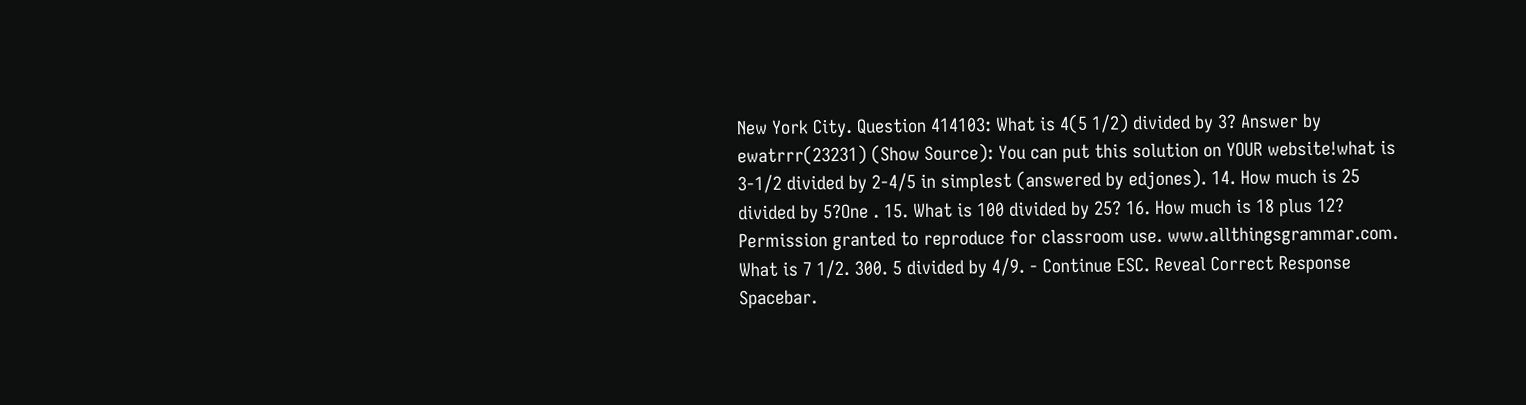New York City. Question 414103: What is 4(5 1/2) divided by 3? Answer by ewatrrr(23231) (Show Source): You can put this solution on YOUR website!what is 3-1/2 divided by 2-4/5 in simplest (answered by edjones). 14. How much is 25 divided by 5?One . 15. What is 100 divided by 25? 16. How much is 18 plus 12? Permission granted to reproduce for classroom use. www.allthingsgrammar.com. What is 7 1/2. 300. 5 divided by 4/9. - Continue ESC. Reveal Correct Response Spacebar.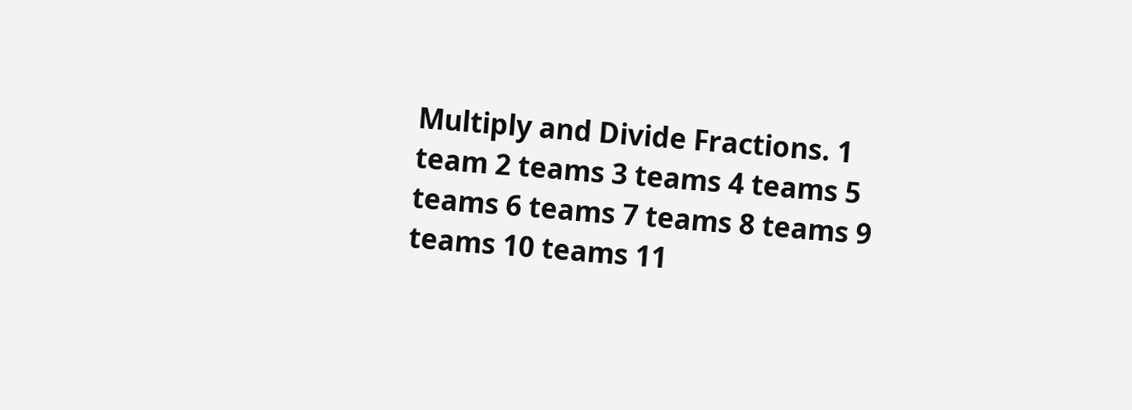Multiply and Divide Fractions. 1 team 2 teams 3 teams 4 teams 5 teams 6 teams 7 teams 8 teams 9 teams 10 teams 11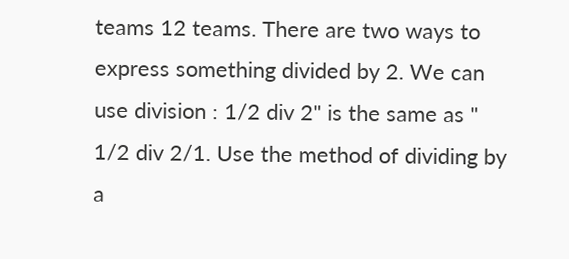teams 12 teams. There are two ways to express something divided by 2. We can use division : 1/2 div 2" is the same as " 1/2 div 2/1. Use the method of dividing by a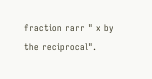fraction rarr " x by the reciprocal".